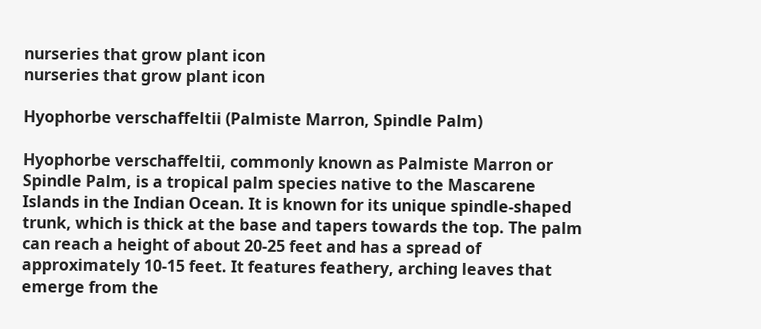nurseries that grow plant icon
nurseries that grow plant icon

Hyophorbe verschaffeltii (Palmiste Marron, Spindle Palm)

Hyophorbe verschaffeltii, commonly known as Palmiste Marron or Spindle Palm, is a tropical palm species native to the Mascarene Islands in the Indian Ocean. It is known for its unique spindle-shaped trunk, which is thick at the base and tapers towards the top. The palm can reach a height of about 20-25 feet and has a spread of approximately 10-15 feet. It features feathery, arching leaves that emerge from the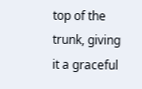top of the trunk, giving it a graceful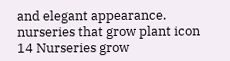and elegant appearance.
nurseries that grow plant icon
14 Nurseries grow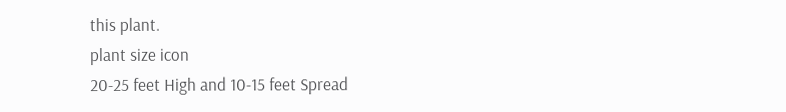this plant.
plant size icon
20-25 feet High and 10-15 feet Spread